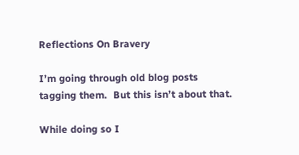Reflections On Bravery

I’m going through old blog posts tagging them.  But this isn’t about that.

While doing so I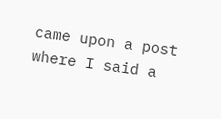came upon a post where I said a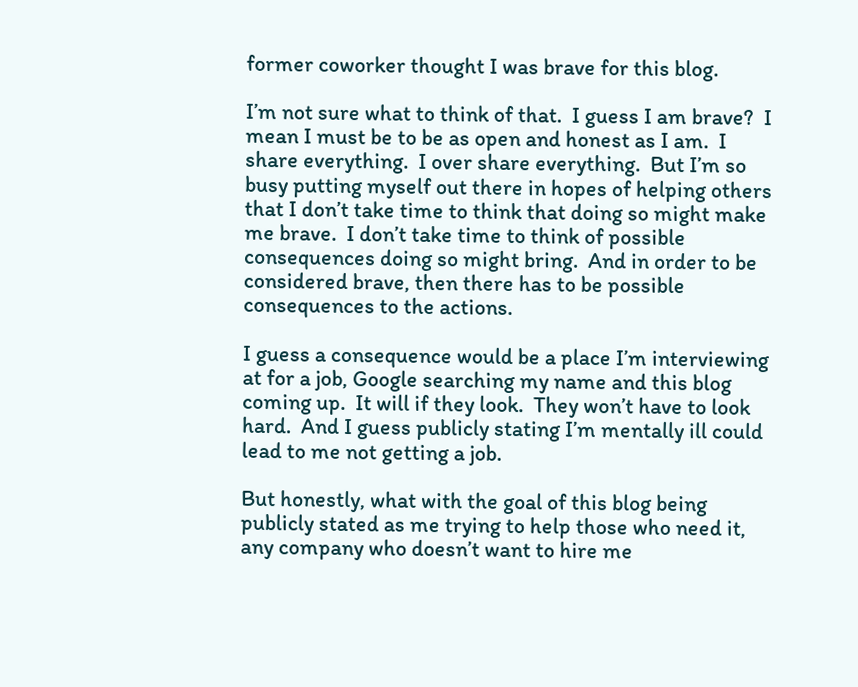former coworker thought I was brave for this blog.

I’m not sure what to think of that.  I guess I am brave?  I mean I must be to be as open and honest as I am.  I share everything.  I over share everything.  But I’m so busy putting myself out there in hopes of helping others that I don’t take time to think that doing so might make me brave.  I don’t take time to think of possible consequences doing so might bring.  And in order to be considered brave, then there has to be possible consequences to the actions.

I guess a consequence would be a place I’m interviewing at for a job, Google searching my name and this blog coming up.  It will if they look.  They won’t have to look hard.  And I guess publicly stating I’m mentally ill could lead to me not getting a job.

But honestly, what with the goal of this blog being publicly stated as me trying to help those who need it, any company who doesn’t want to hire me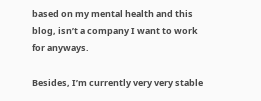based on my mental health and this blog, isn’t a company I want to work for anyways.

Besides, I’m currently very very stable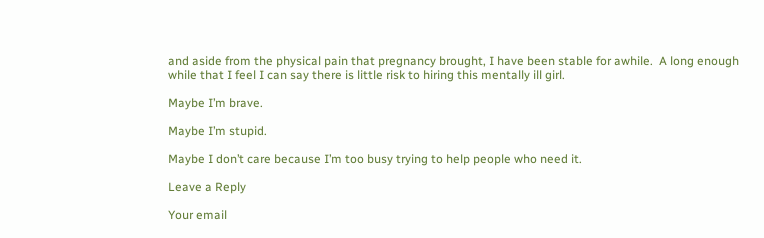and aside from the physical pain that pregnancy brought, I have been stable for awhile.  A long enough while that I feel I can say there is little risk to hiring this mentally ill girl.

Maybe I’m brave.

Maybe I’m stupid.

Maybe I don’t care because I’m too busy trying to help people who need it.

Leave a Reply

Your email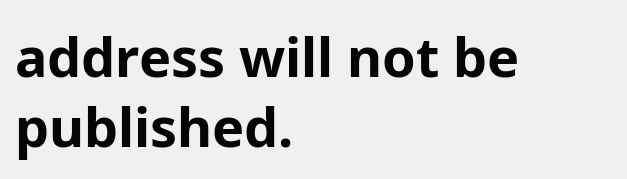address will not be published.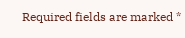Required fields are marked *